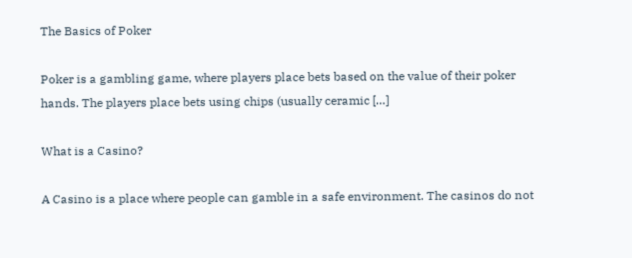The Basics of Poker

Poker is a gambling game, where players place bets based on the value of their poker hands. The players place bets using chips (usually ceramic […]

What is a Casino?

A Casino is a place where people can gamble in a safe environment. The casinos do not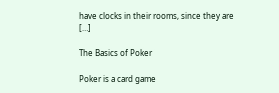have clocks in their rooms, since they are […]

The Basics of Poker

Poker is a card game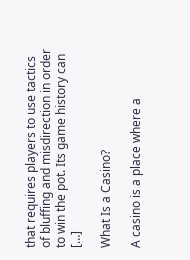that requires players to use tactics of bluffing and misdirection in order to win the pot. Its game history can […]

What Is a Casino?

A casino is a place where a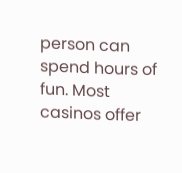person can spend hours of fun. Most casinos offer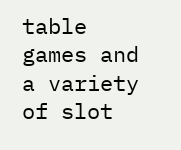table games and a variety of slot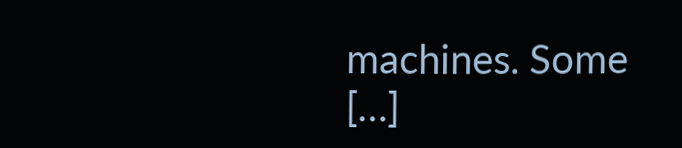machines. Some […]